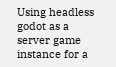Using headless godot as a server game instance for a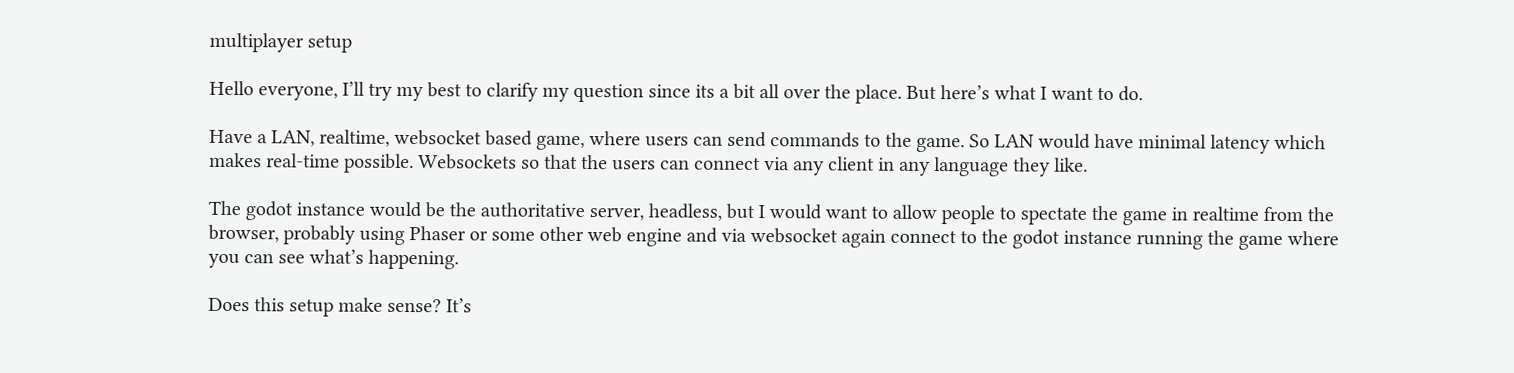multiplayer setup

Hello everyone, I’ll try my best to clarify my question since its a bit all over the place. But here’s what I want to do.

Have a LAN, realtime, websocket based game, where users can send commands to the game. So LAN would have minimal latency which makes real-time possible. Websockets so that the users can connect via any client in any language they like.

The godot instance would be the authoritative server, headless, but I would want to allow people to spectate the game in realtime from the browser, probably using Phaser or some other web engine and via websocket again connect to the godot instance running the game where you can see what’s happening.

Does this setup make sense? It’s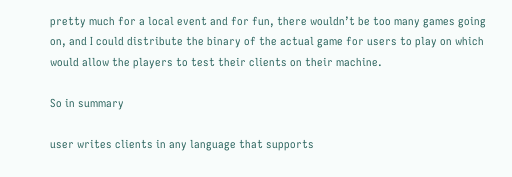pretty much for a local event and for fun, there wouldn’t be too many games going on, and I could distribute the binary of the actual game for users to play on which would allow the players to test their clients on their machine.

So in summary

user writes clients in any language that supports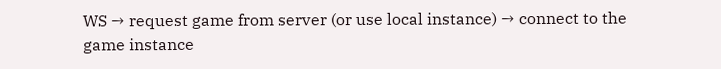WS → request game from server (or use local instance) → connect to the game instance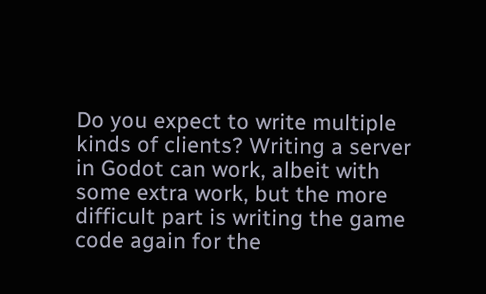Do you expect to write multiple kinds of clients? Writing a server in Godot can work, albeit with some extra work, but the more difficult part is writing the game code again for the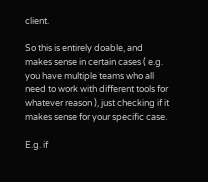client.

So this is entirely doable, and makes sense in certain cases ( e.g. you have multiple teams who all need to work with different tools for whatever reason ), just checking if it makes sense for your specific case.

E.g. if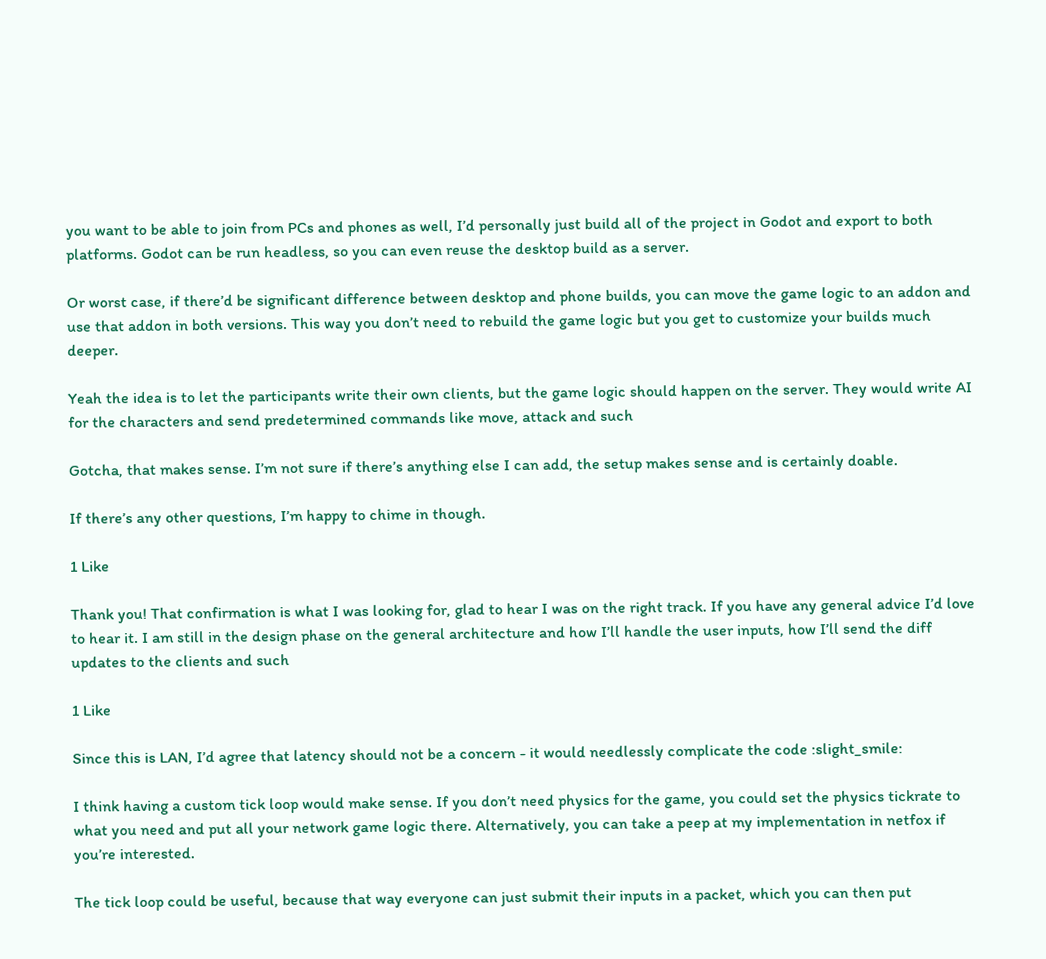you want to be able to join from PCs and phones as well, I’d personally just build all of the project in Godot and export to both platforms. Godot can be run headless, so you can even reuse the desktop build as a server.

Or worst case, if there’d be significant difference between desktop and phone builds, you can move the game logic to an addon and use that addon in both versions. This way you don’t need to rebuild the game logic but you get to customize your builds much deeper.

Yeah the idea is to let the participants write their own clients, but the game logic should happen on the server. They would write AI for the characters and send predetermined commands like move, attack and such

Gotcha, that makes sense. I’m not sure if there’s anything else I can add, the setup makes sense and is certainly doable.

If there’s any other questions, I’m happy to chime in though.

1 Like

Thank you! That confirmation is what I was looking for, glad to hear I was on the right track. If you have any general advice I’d love to hear it. I am still in the design phase on the general architecture and how I’ll handle the user inputs, how I’ll send the diff updates to the clients and such

1 Like

Since this is LAN, I’d agree that latency should not be a concern - it would needlessly complicate the code :slight_smile:

I think having a custom tick loop would make sense. If you don’t need physics for the game, you could set the physics tickrate to what you need and put all your network game logic there. Alternatively, you can take a peep at my implementation in netfox if you’re interested.

The tick loop could be useful, because that way everyone can just submit their inputs in a packet, which you can then put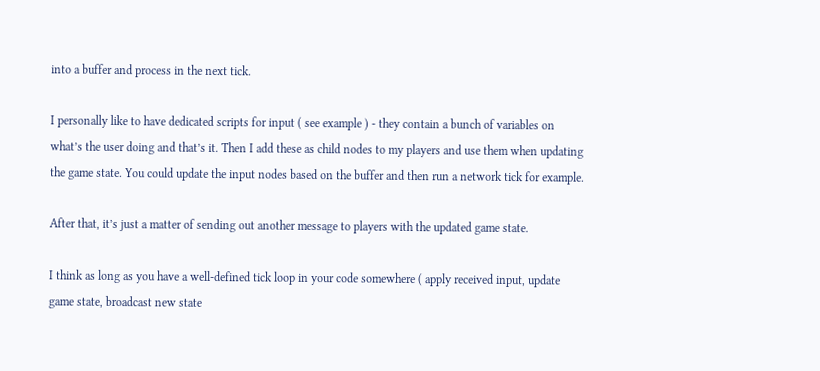into a buffer and process in the next tick.

I personally like to have dedicated scripts for input ( see example ) - they contain a bunch of variables on what’s the user doing and that’s it. Then I add these as child nodes to my players and use them when updating the game state. You could update the input nodes based on the buffer and then run a network tick for example.

After that, it’s just a matter of sending out another message to players with the updated game state.

I think as long as you have a well-defined tick loop in your code somewhere ( apply received input, update game state, broadcast new state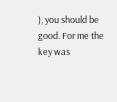), you should be good. For me the key was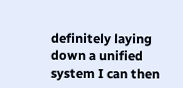definitely laying down a unified system I can then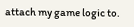attach my game logic to.